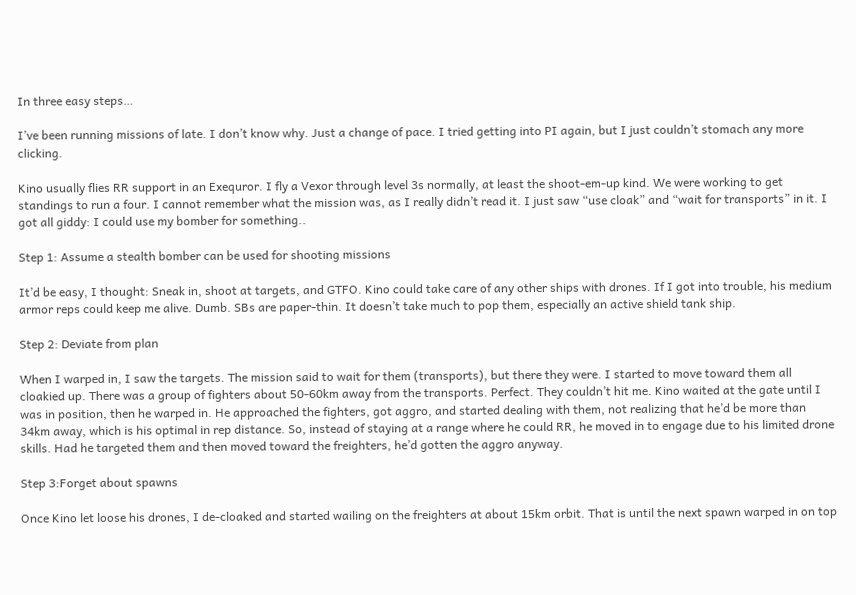In three easy steps…

I’ve been running missions of late. I don’t know why. Just a change of pace. I tried getting into PI again, but I just couldn’t stomach any more clicking.

Kino usually flies RR support in an Exequror. I fly a Vexor through level 3s normally, at least the shoot-em-up kind. We were working to get standings to run a four. I cannot remember what the mission was, as I really didn’t read it. I just saw “use cloak” and “wait for transports” in it. I got all giddy: I could use my bomber for something..

Step 1: Assume a stealth bomber can be used for shooting missions

It’d be easy, I thought: Sneak in, shoot at targets, and GTFO. Kino could take care of any other ships with drones. If I got into trouble, his medium armor reps could keep me alive. Dumb. SBs are paper-thin. It doesn’t take much to pop them, especially an active shield tank ship.

Step 2: Deviate from plan

When I warped in, I saw the targets. The mission said to wait for them (transports), but there they were. I started to move toward them all cloakied up. There was a group of fighters about 50-60km away from the transports. Perfect. They couldn’t hit me. Kino waited at the gate until I was in position, then he warped in. He approached the fighters, got aggro, and started dealing with them, not realizing that he’d be more than 34km away, which is his optimal in rep distance. So, instead of staying at a range where he could RR, he moved in to engage due to his limited drone skills. Had he targeted them and then moved toward the freighters, he’d gotten the aggro anyway.

Step 3:Forget about spawns

Once Kino let loose his drones, I de-cloaked and started wailing on the freighters at about 15km orbit. That is until the next spawn warped in on top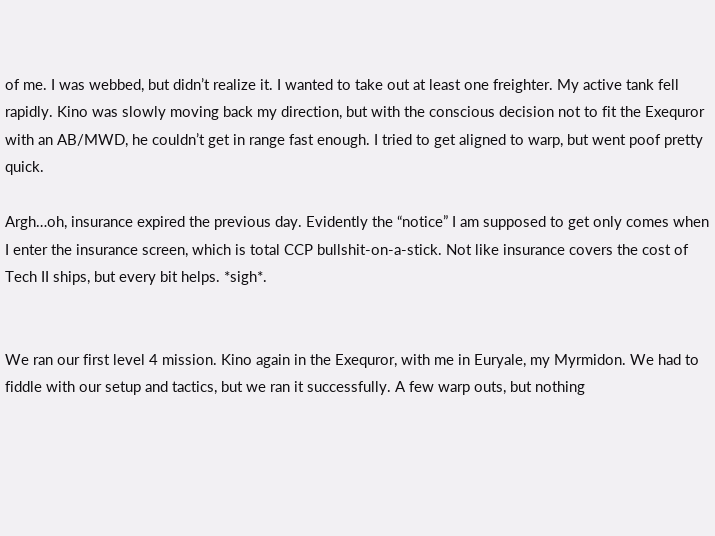of me. I was webbed, but didn’t realize it. I wanted to take out at least one freighter. My active tank fell rapidly. Kino was slowly moving back my direction, but with the conscious decision not to fit the Exequror with an AB/MWD, he couldn’t get in range fast enough. I tried to get aligned to warp, but went poof pretty quick.

Argh…oh, insurance expired the previous day. Evidently the “notice” I am supposed to get only comes when I enter the insurance screen, which is total CCP bullshit-on-a-stick. Not like insurance covers the cost of Tech II ships, but every bit helps. *sigh*.


We ran our first level 4 mission. Kino again in the Exequror, with me in Euryale, my Myrmidon. We had to fiddle with our setup and tactics, but we ran it successfully. A few warp outs, but nothing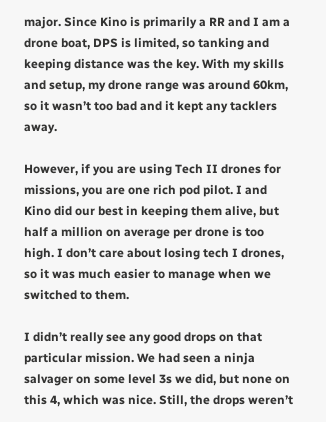major. Since Kino is primarily a RR and I am a drone boat, DPS is limited, so tanking and keeping distance was the key. With my skills and setup, my drone range was around 60km, so it wasn’t too bad and it kept any tacklers away.

However, if you are using Tech II drones for missions, you are one rich pod pilot. I and Kino did our best in keeping them alive, but half a million on average per drone is too high. I don’t care about losing tech I drones, so it was much easier to manage when we switched to them.

I didn’t really see any good drops on that particular mission. We had seen a ninja salvager on some level 3s we did, but none on this 4, which was nice. Still, the drops weren’t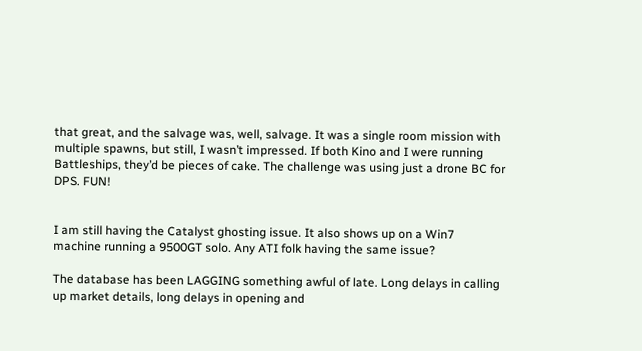that great, and the salvage was, well, salvage. It was a single room mission with multiple spawns, but still, I wasn’t impressed. If both Kino and I were running Battleships, they’d be pieces of cake. The challenge was using just a drone BC for DPS. FUN!


I am still having the Catalyst ghosting issue. It also shows up on a Win7 machine running a 9500GT solo. Any ATI folk having the same issue?

The database has been LAGGING something awful of late. Long delays in calling up market details, long delays in opening and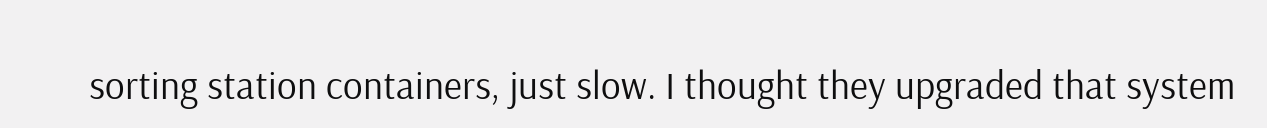sorting station containers, just slow. I thought they upgraded that system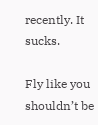recently. It sucks.

Fly like you shouldn’t be